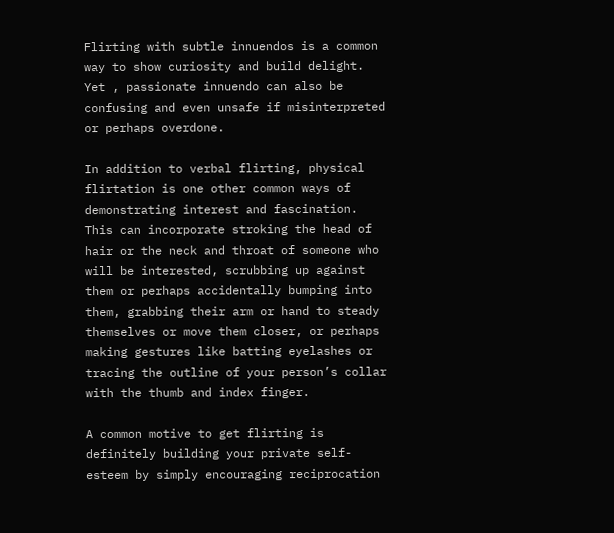Flirting with subtle innuendos is a common way to show curiosity and build delight. Yet , passionate innuendo can also be confusing and even unsafe if misinterpreted or perhaps overdone.

In addition to verbal flirting, physical flirtation is one other common ways of demonstrating interest and fascination. This can incorporate stroking the head of hair or the neck and throat of someone who will be interested, scrubbing up against them or perhaps accidentally bumping into them, grabbing their arm or hand to steady themselves or move them closer, or perhaps making gestures like batting eyelashes or tracing the outline of your person’s collar with the thumb and index finger.

A common motive to get flirting is definitely building your private self-esteem by simply encouraging reciprocation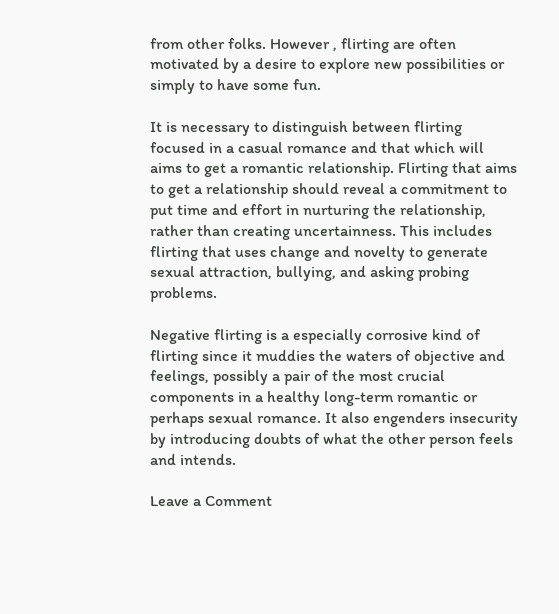from other folks. However , flirting are often motivated by a desire to explore new possibilities or simply to have some fun.

It is necessary to distinguish between flirting focused in a casual romance and that which will aims to get a romantic relationship. Flirting that aims to get a relationship should reveal a commitment to put time and effort in nurturing the relationship, rather than creating uncertainness. This includes flirting that uses change and novelty to generate sexual attraction, bullying, and asking probing problems.

Negative flirting is a especially corrosive kind of flirting since it muddies the waters of objective and feelings, possibly a pair of the most crucial components in a healthy long-term romantic or perhaps sexual romance. It also engenders insecurity by introducing doubts of what the other person feels and intends.

Leave a Comment